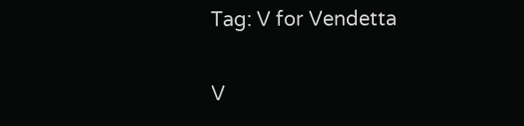Tag: V for Vendetta

V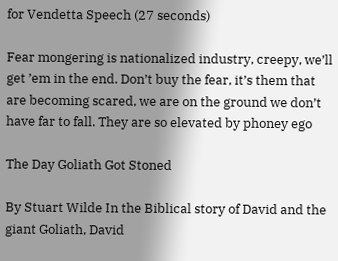for Vendetta Speech (27 seconds)

Fear mongering is nationalized industry, creepy, we’ll get ’em in the end. Don’t buy the fear, it’s them that are becoming scared, we are on the ground we don’t have far to fall. They are so elevated by phoney ego

The Day Goliath Got Stoned

By Stuart Wilde In the Biblical story of David and the giant Goliath, David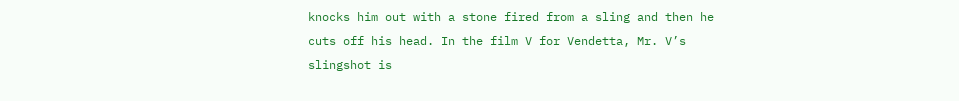knocks him out with a stone fired from a sling and then he cuts off his head. In the film V for Vendetta, Mr. V’s slingshot is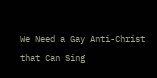We Need a Gay Anti-Christ that Can Sing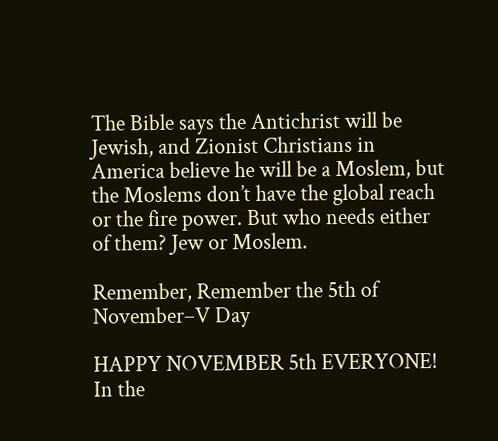The Bible says the Antichrist will be Jewish, and Zionist Christians in America believe he will be a Moslem, but the Moslems don’t have the global reach or the fire power. But who needs either of them? Jew or Moslem.

Remember, Remember the 5th of November–V Day

HAPPY NOVEMBER 5th EVERYONE! In the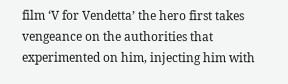film ‘V for Vendetta’ the hero first takes vengeance on the authorities that experimented on him, injecting him with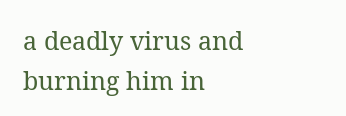a deadly virus and burning him in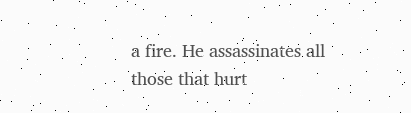a fire. He assassinates all those that hurt